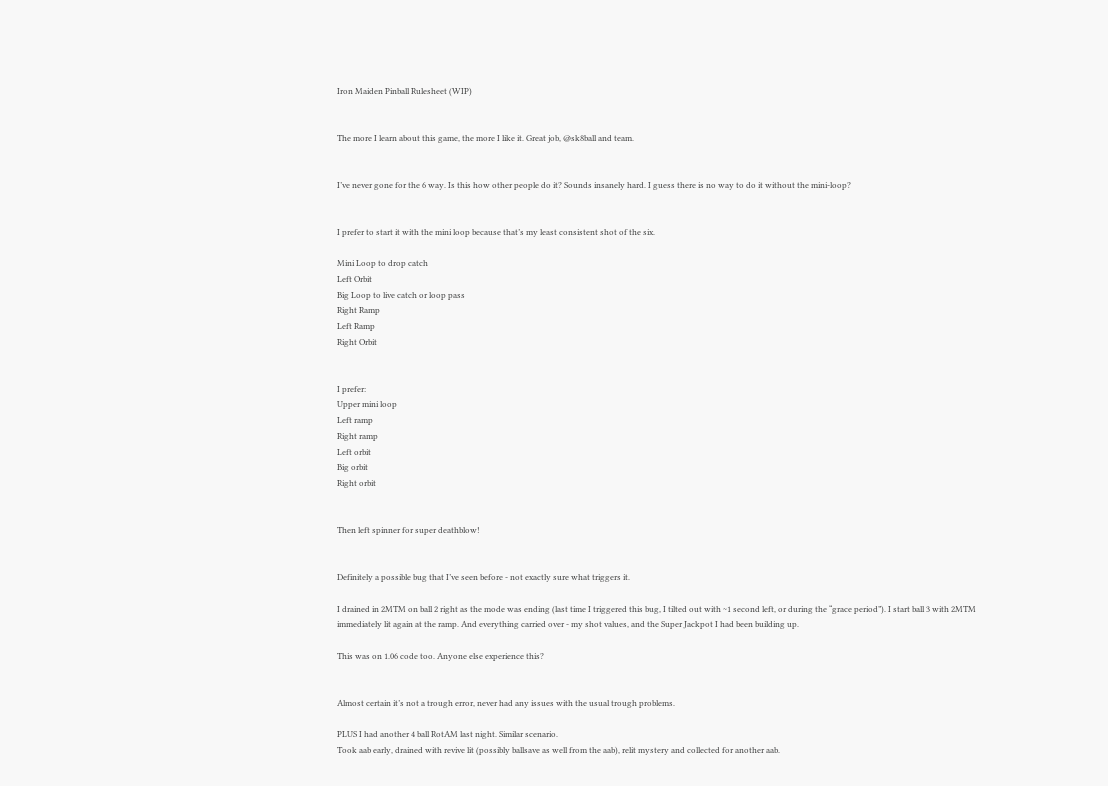Iron Maiden Pinball Rulesheet (WIP)


The more I learn about this game, the more I like it. Great job, @sk8ball and team.


I’ve never gone for the 6 way. Is this how other people do it? Sounds insanely hard. I guess there is no way to do it without the mini-loop?


I prefer to start it with the mini loop because that’s my least consistent shot of the six.

Mini Loop to drop catch
Left Orbit
Big Loop to live catch or loop pass
Right Ramp
Left Ramp
Right Orbit


I prefer:
Upper mini loop
Left ramp
Right ramp
Left orbit
Big orbit
Right orbit


Then left spinner for super deathblow!


Definitely a possible bug that I’ve seen before - not exactly sure what triggers it.

I drained in 2MTM on ball 2 right as the mode was ending (last time I triggered this bug, I tilted out with ~1 second left, or during the “grace period”). I start ball 3 with 2MTM immediately lit again at the ramp. And everything carried over - my shot values, and the Super Jackpot I had been building up.

This was on 1.06 code too. Anyone else experience this?


Almost certain it’s not a trough error, never had any issues with the usual trough problems.

PLUS I had another 4 ball RotAM last night. Similar scenario.
Took aab early, drained with revive lit (possibly ballsave as well from the aab), relit mystery and collected for another aab.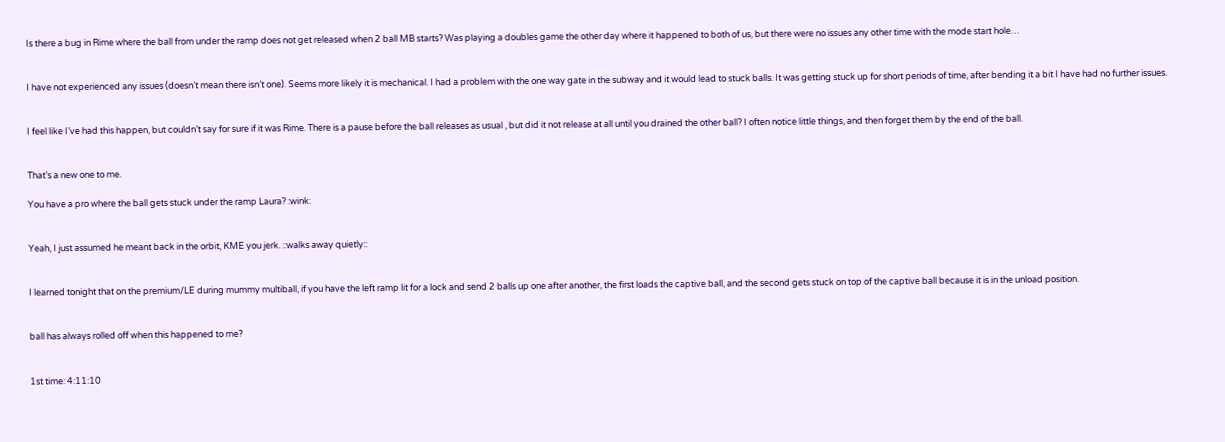Is there a bug in Rime where the ball from under the ramp does not get released when 2 ball MB starts? Was playing a doubles game the other day where it happened to both of us, but there were no issues any other time with the mode start hole…


I have not experienced any issues (doesn’t mean there isn’t one). Seems more likely it is mechanical. I had a problem with the one way gate in the subway and it would lead to stuck balls. It was getting stuck up for short periods of time, after bending it a bit I have had no further issues.


I feel like I’ve had this happen, but couldn’t say for sure if it was Rime. There is a pause before the ball releases as usual , but did it not release at all until you drained the other ball? I often notice little things, and then forget them by the end of the ball.


That’s a new one to me.

You have a pro where the ball gets stuck under the ramp Laura? :wink:


Yeah, I just assumed he meant back in the orbit, KME you jerk. ::walks away quietly::


I learned tonight that on the premium/LE during mummy multiball, if you have the left ramp lit for a lock and send 2 balls up one after another, the first loads the captive ball, and the second gets stuck on top of the captive ball because it is in the unload position.


ball has always rolled off when this happened to me?


1st time: 4:11:10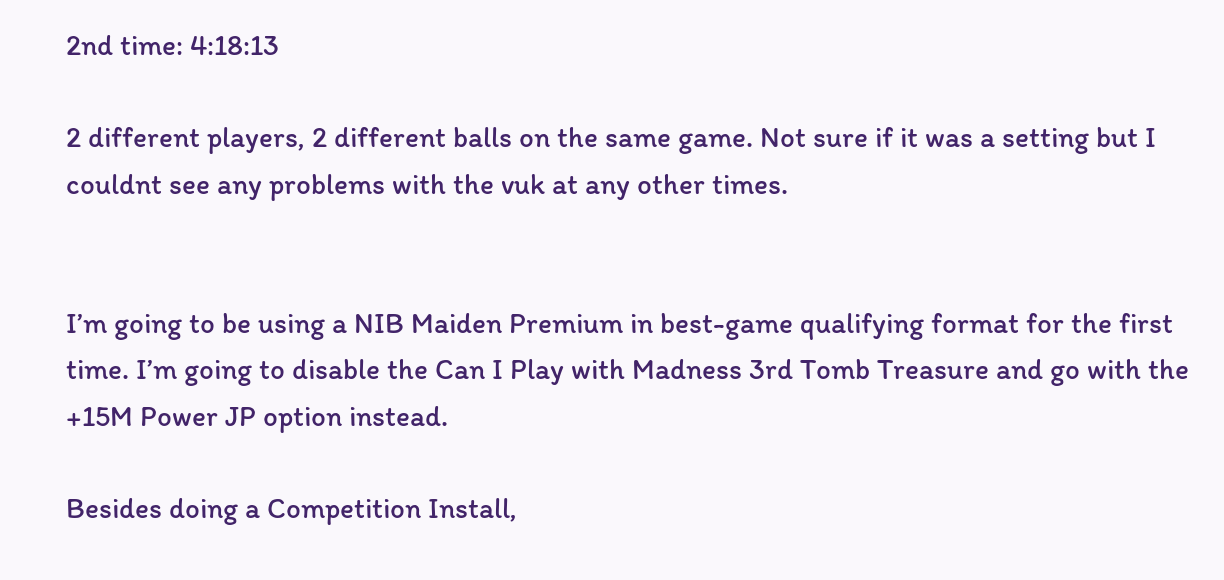2nd time: 4:18:13

2 different players, 2 different balls on the same game. Not sure if it was a setting but I couldnt see any problems with the vuk at any other times.


I’m going to be using a NIB Maiden Premium in best-game qualifying format for the first time. I’m going to disable the Can I Play with Madness 3rd Tomb Treasure and go with the +15M Power JP option instead.

Besides doing a Competition Install,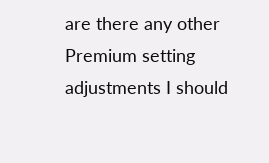are there any other Premium setting adjustments I should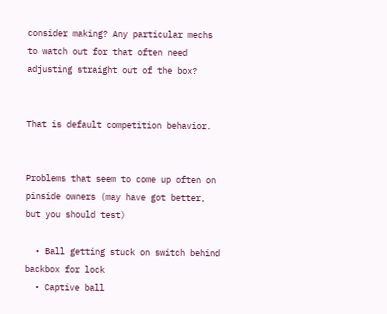consider making? Any particular mechs to watch out for that often need adjusting straight out of the box?


That is default competition behavior.


Problems that seem to come up often on pinside owners (may have got better, but you should test)

  • Ball getting stuck on switch behind backbox for lock
  • Captive ball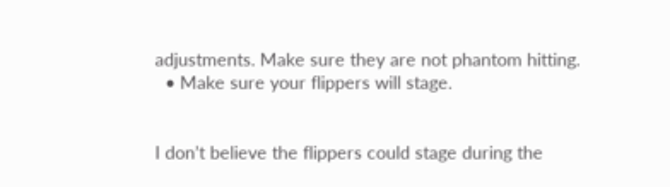adjustments. Make sure they are not phantom hitting.
  • Make sure your flippers will stage.


I don’t believe the flippers could stage during the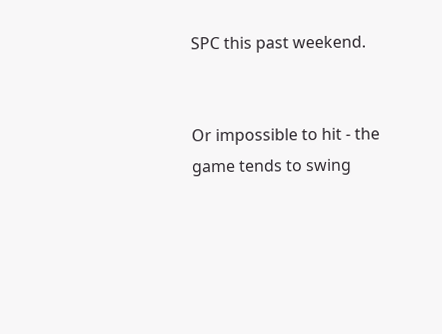SPC this past weekend.


Or impossible to hit - the game tends to swing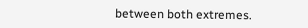between both extremes.